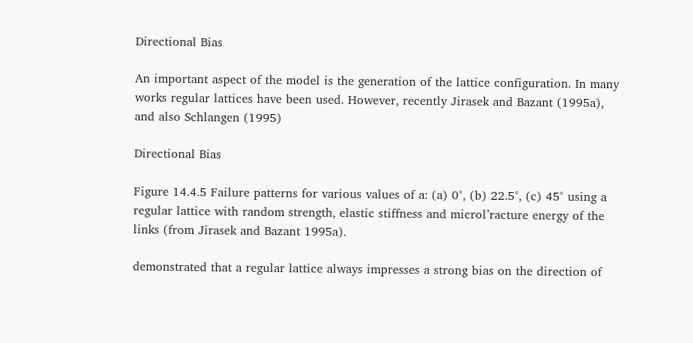Directional Bias

An important aspect of the model is the generation of the lattice configuration. In many works regular lattices have been used. However, recently Jirasek and Bazant (1995a), and also Schlangen (1995)

Directional Bias

Figure 14.4.5 Failure patterns for various values of a: (a) 0°, (b) 22.5°, (c) 45° using a regular lattice with random strength, elastic stiffness and microl’racture energy of the links (from Jirasek and Bazant 1995a).

demonstrated that a regular lattice always impresses a strong bias on the direction of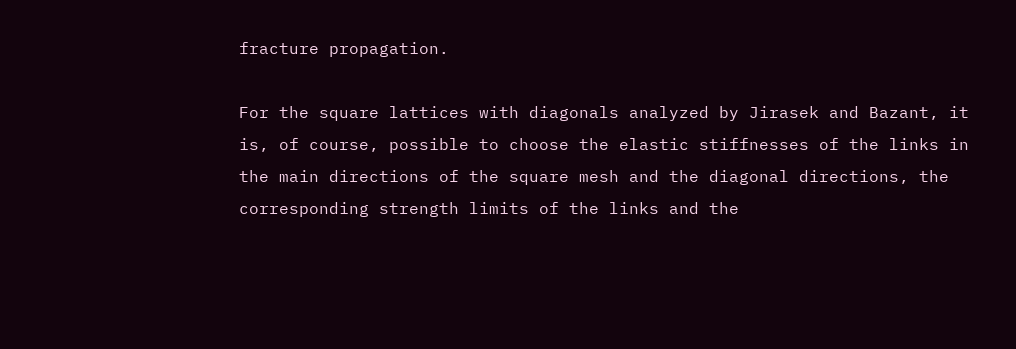fracture propagation.

For the square lattices with diagonals analyzed by Jirasek and Bazant, it is, of course, possible to choose the elastic stiffnesses of the links in the main directions of the square mesh and the diagonal directions, the corresponding strength limits of the links and the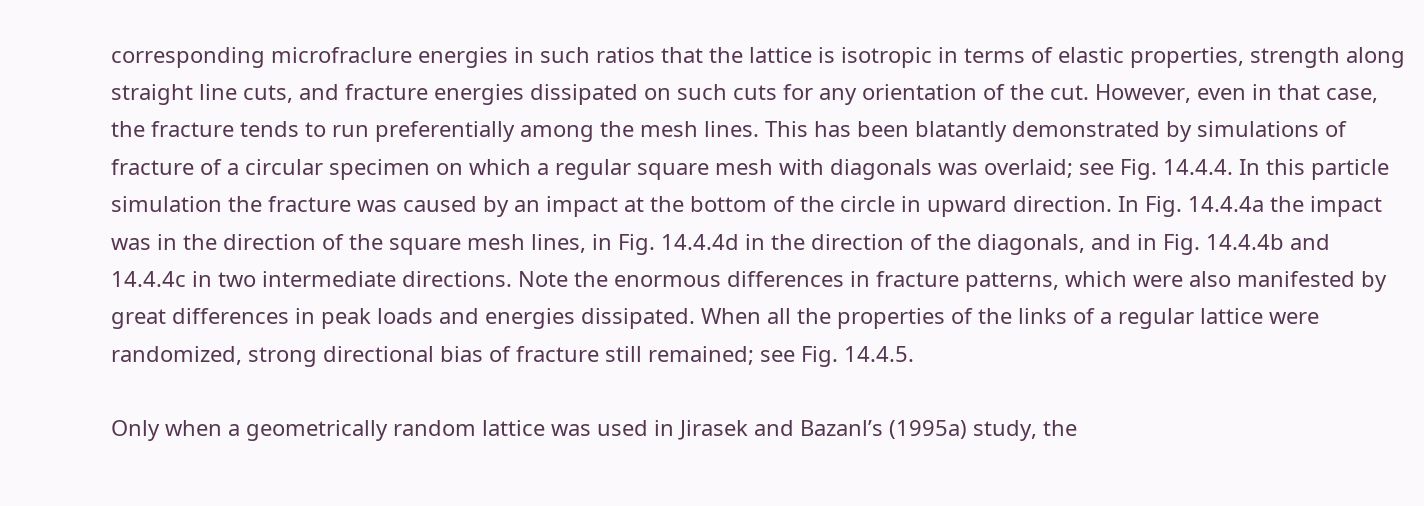corresponding microfraclure energies in such ratios that the lattice is isotropic in terms of elastic properties, strength along straight line cuts, and fracture energies dissipated on such cuts for any orientation of the cut. However, even in that case, the fracture tends to run preferentially among the mesh lines. This has been blatantly demonstrated by simulations of fracture of a circular specimen on which a regular square mesh with diagonals was overlaid; see Fig. 14.4.4. In this particle simulation the fracture was caused by an impact at the bottom of the circle in upward direction. In Fig. 14.4.4a the impact was in the direction of the square mesh lines, in Fig. 14.4.4d in the direction of the diagonals, and in Fig. 14.4.4b and 14.4.4c in two intermediate directions. Note the enormous differences in fracture patterns, which were also manifested by great differences in peak loads and energies dissipated. When all the properties of the links of a regular lattice were randomized, strong directional bias of fracture still remained; see Fig. 14.4.5.

Only when a geometrically random lattice was used in Jirasek and Bazanl’s (1995a) study, the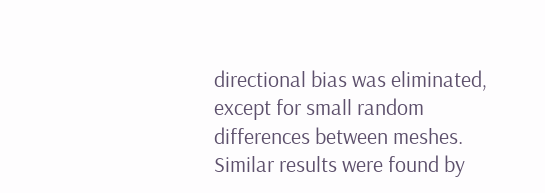directional bias was eliminated, except for small random differences between meshes. Similar results were found by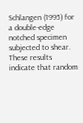Schlangen (1995) for a double-edge notched specimen subjected to shear. These results indicate that random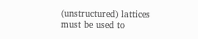(unstructured) lattices must be used to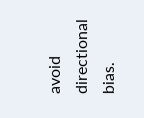avoid directional bias.